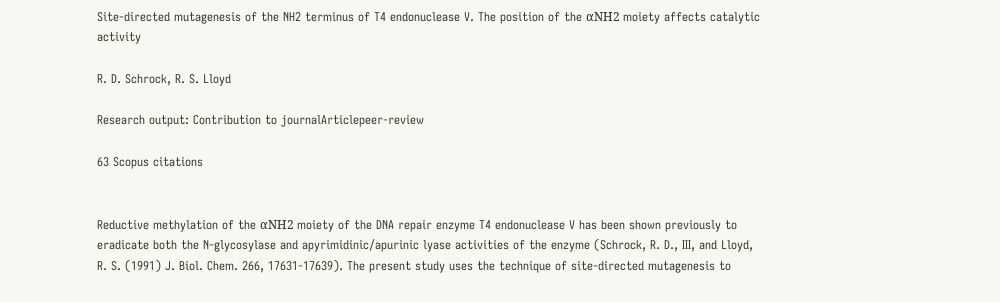Site-directed mutagenesis of the NH2 terminus of T4 endonuclease V. The position of the αNH2 moiety affects catalytic activity

R. D. Schrock, R. S. Lloyd

Research output: Contribution to journalArticlepeer-review

63 Scopus citations


Reductive methylation of the αNH2 moiety of the DNA repair enzyme T4 endonuclease V has been shown previously to eradicate both the N-glycosylase and apyrimidinic/apurinic lyase activities of the enzyme (Schrock, R. D., III, and Lloyd, R. S. (1991) J. Biol. Chem. 266, 17631-17639). The present study uses the technique of site-directed mutagenesis to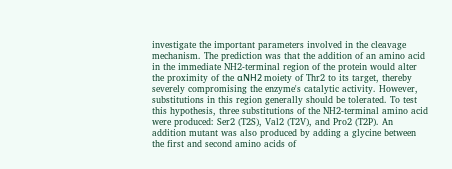investigate the important parameters involved in the cleavage mechanism. The prediction was that the addition of an amino acid in the immediate NH2-terminal region of the protein would alter the proximity of the αNH2 moiety of Thr2 to its target, thereby severely compromising the enzyme's catalytic activity. However, substitutions in this region generally should be tolerated. To test this hypothesis, three substitutions of the NH2-terminal amino acid were produced: Ser2 (T2S), Val2 (T2V), and Pro2 (T2P). An addition mutant was also produced by adding a glycine between the first and second amino acids of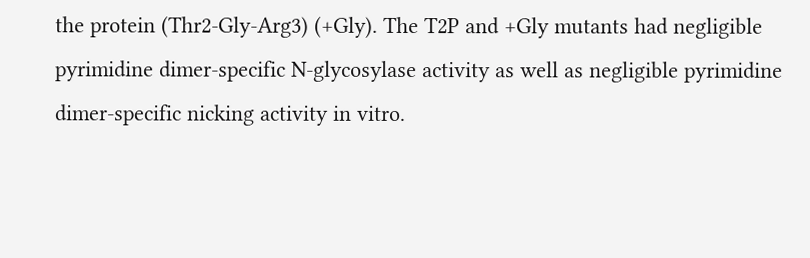the protein (Thr2-Gly-Arg3) (+Gly). The T2P and +Gly mutants had negligible pyrimidine dimer-specific N-glycosylase activity as well as negligible pyrimidine dimer-specific nicking activity in vitro.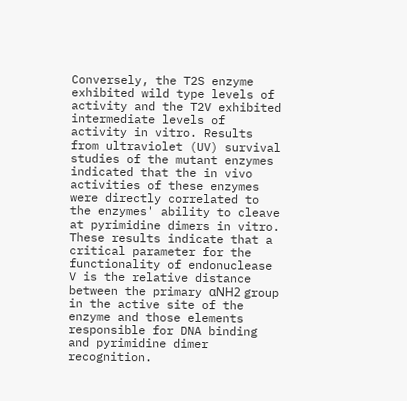Conversely, the T2S enzyme exhibited wild type levels of activity and the T2V exhibited intermediate levels of activity in vitro. Results from ultraviolet (UV) survival studies of the mutant enzymes indicated that the in vivo activities of these enzymes were directly correlated to the enzymes' ability to cleave at pyrimidine dimers in vitro. These results indicate that a critical parameter for the functionality of endonuclease V is the relative distance between the primary αNH2 group in the active site of the enzyme and those elements responsible for DNA binding and pyrimidine dimer recognition.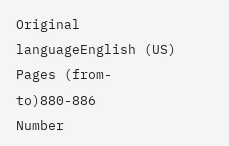Original languageEnglish (US)
Pages (from-to)880-886
Number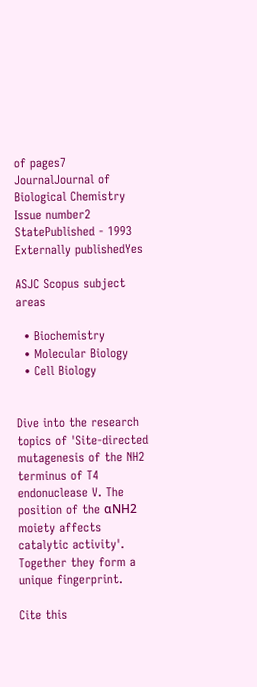of pages7
JournalJournal of Biological Chemistry
Issue number2
StatePublished - 1993
Externally publishedYes

ASJC Scopus subject areas

  • Biochemistry
  • Molecular Biology
  • Cell Biology


Dive into the research topics of 'Site-directed mutagenesis of the NH2 terminus of T4 endonuclease V. The position of the αNH2 moiety affects catalytic activity'. Together they form a unique fingerprint.

Cite this